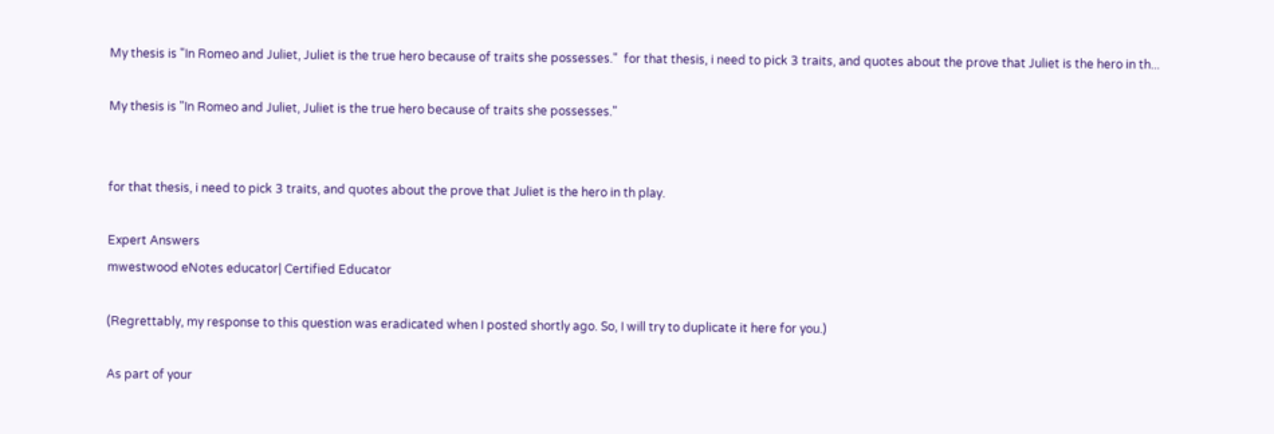My thesis is "In Romeo and Juliet, Juliet is the true hero because of traits she possesses."  for that thesis, i need to pick 3 traits, and quotes about the prove that Juliet is the hero in th...

My thesis is "In Romeo and Juliet, Juliet is the true hero because of traits she possesses."


for that thesis, i need to pick 3 traits, and quotes about the prove that Juliet is the hero in th play.

Expert Answers
mwestwood eNotes educator| Certified Educator

(Regrettably, my response to this question was eradicated when I posted shortly ago. So, I will try to duplicate it here for you.)

As part of your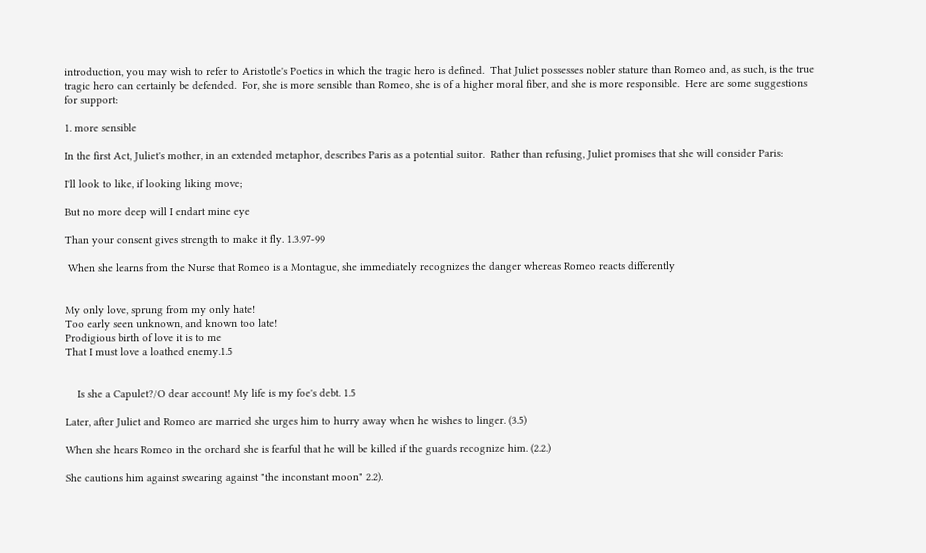introduction, you may wish to refer to Aristotle's Poetics in which the tragic hero is defined.  That Juliet possesses nobler stature than Romeo and, as such, is the true tragic hero can certainly be defended.  For, she is more sensible than Romeo, she is of a higher moral fiber, and she is more responsible.  Here are some suggestions for support:

1. more sensible

In the first Act, Juliet's mother, in an extended metaphor, describes Paris as a potential suitor.  Rather than refusing, Juliet promises that she will consider Paris:

I'll look to like, if looking liking move;

But no more deep will I endart mine eye

Than your consent gives strength to make it fly. 1.3.97-99

 When she learns from the Nurse that Romeo is a Montague, she immediately recognizes the danger whereas Romeo reacts differently


My only love, sprung from my only hate!
Too early seen unknown, and known too late!
Prodigious birth of love it is to me
That I must love a loathed enemy.1.5


    Is she a Capulet?/O dear account! My life is my foe's debt. 1.5

Later, after Juliet and Romeo are married she urges him to hurry away when he wishes to linger. (3.5)

When she hears Romeo in the orchard she is fearful that he will be killed if the guards recognize him. (2.2.)

She cautions him against swearing against "the inconstant moon" 2.2).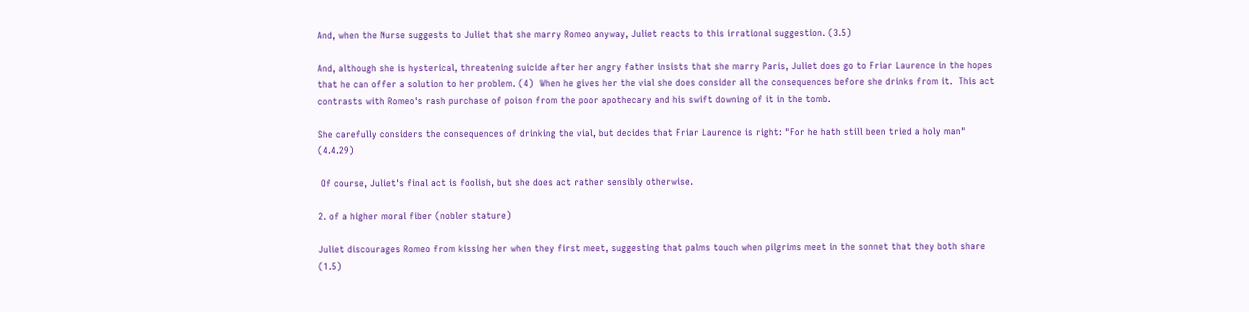And, when the Nurse suggests to Juliet that she marry Romeo anyway, Juliet reacts to this irrational suggestion. (3.5)

And, although she is hysterical, threatening suicide after her angry father insists that she marry Paris, Juliet does go to Friar Laurence in the hopes that he can offer a solution to her problem. (4)  When he gives her the vial she does consider all the consequences before she drinks from it.  This act contrasts with Romeo's rash purchase of poison from the poor apothecary and his swift downing of it in the tomb.

She carefully considers the consequences of drinking the vial, but decides that Friar Laurence is right: "For he hath still been tried a holy man" (4.4.29)

 Of course, Juliet's final act is foolish, but she does act rather sensibly otherwise.

2. of a higher moral fiber (nobler stature)

Juliet discourages Romeo from kissing her when they first meet, suggesting that palms touch when pilgrims meet in the sonnet that they both share (1.5)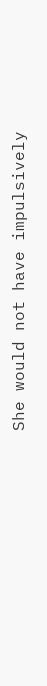She would not have impulsively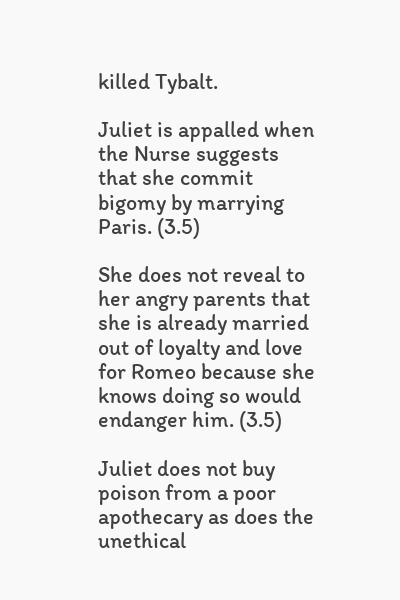killed Tybalt.

Juliet is appalled when the Nurse suggests that she commit bigomy by marrying Paris. (3.5)

She does not reveal to her angry parents that she is already married out of loyalty and love for Romeo because she knows doing so would endanger him. (3.5)

Juliet does not buy poison from a poor apothecary as does the unethical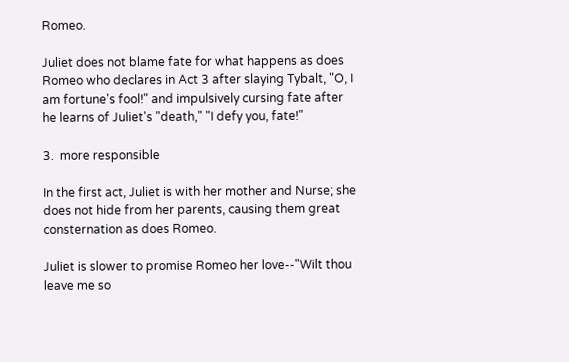Romeo.

Juliet does not blame fate for what happens as does Romeo who declares in Act 3 after slaying Tybalt, "O, I am fortune's fool!" and impulsively cursing fate after he learns of Juliet's "death," "I defy you, fate!"

3.  more responsible

In the first act, Juliet is with her mother and Nurse; she does not hide from her parents, causing them great consternation as does Romeo.

Juliet is slower to promise Romeo her love--"Wilt thou leave me so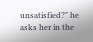unsatisfied?" he asks her in the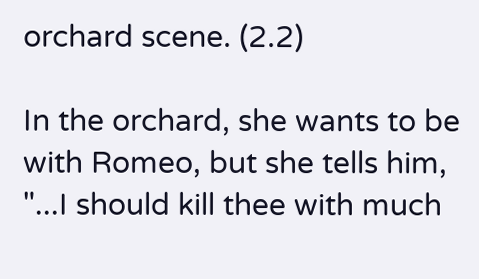orchard scene. (2.2)

In the orchard, she wants to be with Romeo, but she tells him, "...I should kill thee with much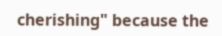cherishing" because the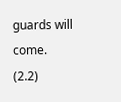guards will come. (2.2)